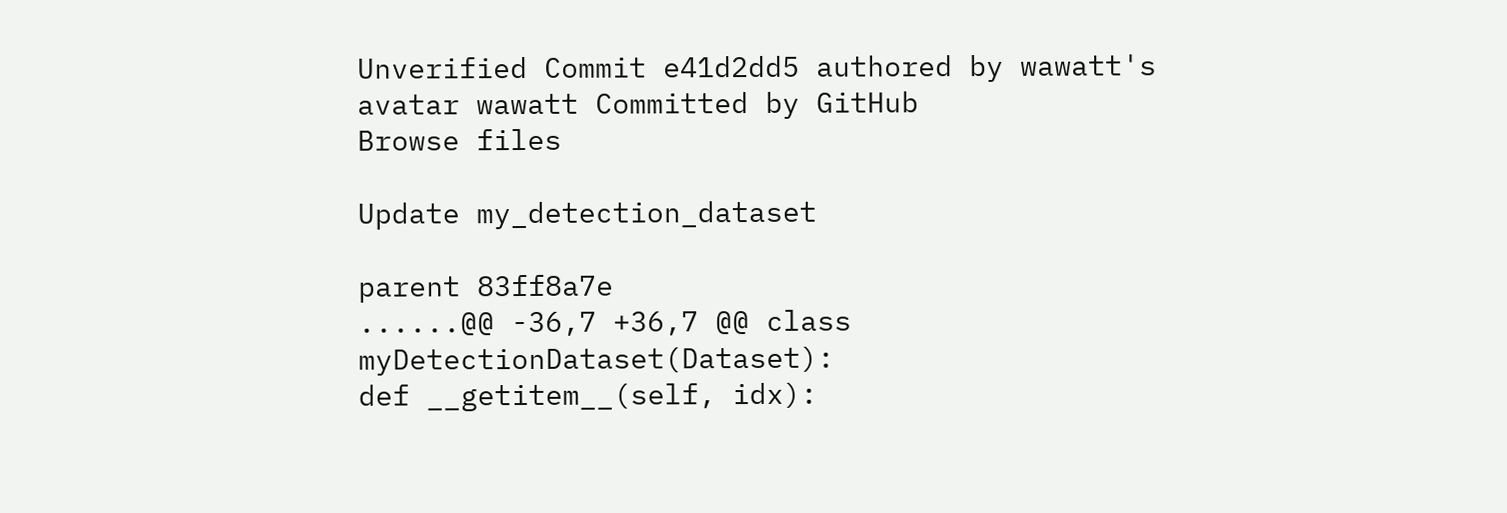Unverified Commit e41d2dd5 authored by wawatt's avatar wawatt Committed by GitHub
Browse files

Update my_detection_dataset

parent 83ff8a7e
......@@ -36,7 +36,7 @@ class myDetectionDataset(Dataset):
def __getitem__(self, idx):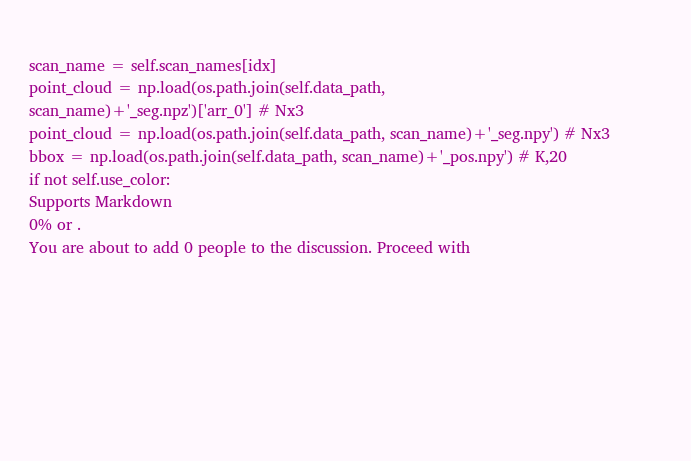scan_name = self.scan_names[idx]
point_cloud = np.load(os.path.join(self.data_path, scan_name)+'_seg.npz')['arr_0'] # Nx3
point_cloud = np.load(os.path.join(self.data_path, scan_name)+'_seg.npy') # Nx3
bbox = np.load(os.path.join(self.data_path, scan_name)+'_pos.npy') # K,20
if not self.use_color:
Supports Markdown
0% or .
You are about to add 0 people to the discussion. Proceed with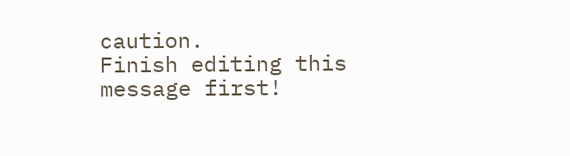caution.
Finish editing this message first!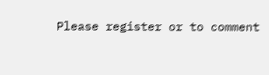Please register or to comment